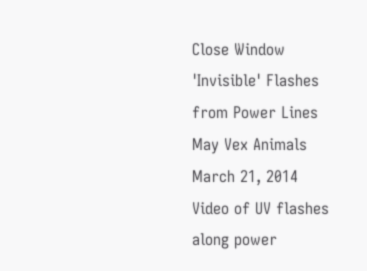Close Window
'Invisible' Flashes from Power Lines May Vex Animals March 21, 2014
Video of UV flashes along power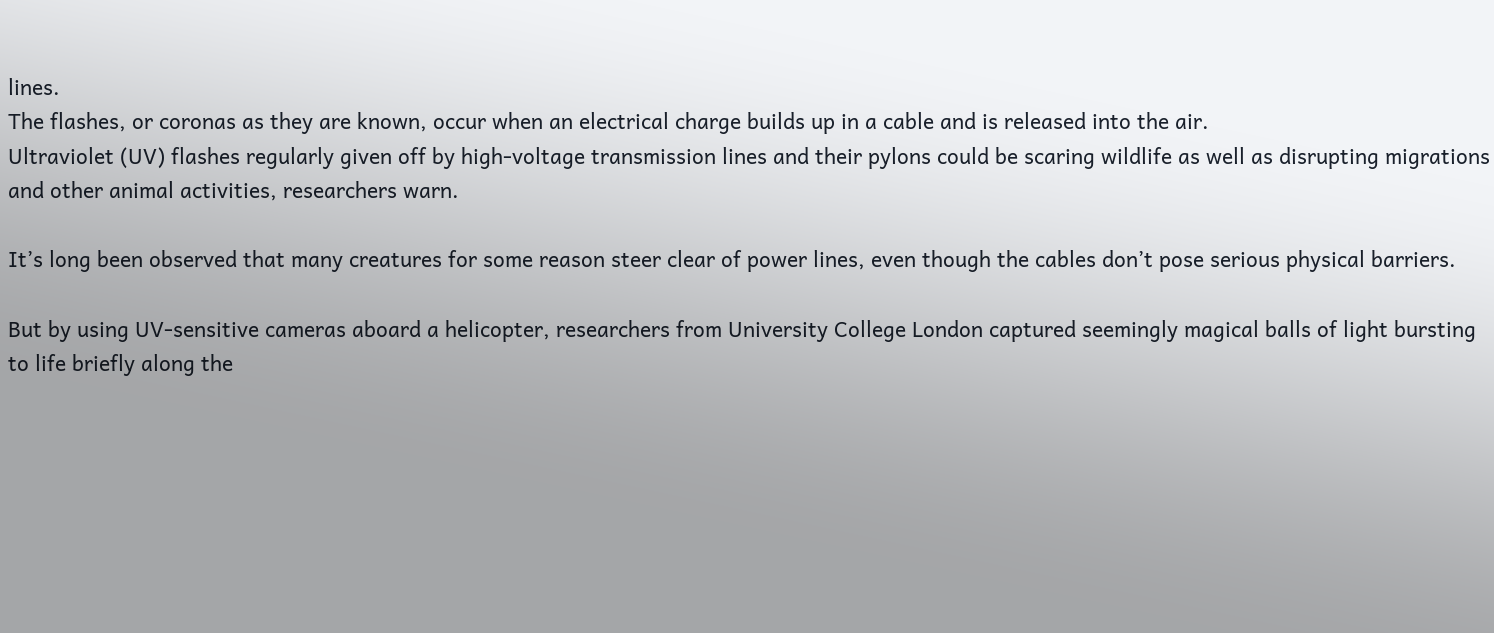lines.
The flashes, or coronas as they are known, occur when an electrical charge builds up in a cable and is released into the air.
Ultraviolet (UV) flashes regularly given off by high-voltage transmission lines and their pylons could be scaring wildlife as well as disrupting migrations and other animal activities, researchers warn.

It’s long been observed that many creatures for some reason steer clear of power lines, even though the cables don’t pose serious physical barriers.

But by using UV-sensitive cameras aboard a helicopter, researchers from University College London captured seemingly magical balls of light bursting to life briefly along the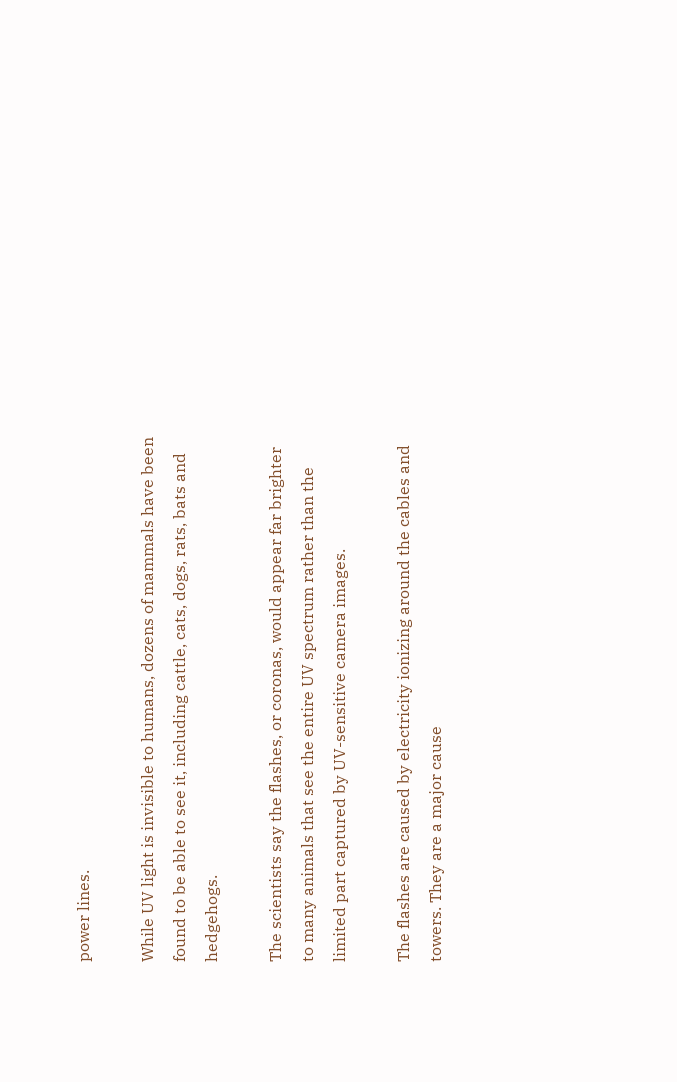power lines.

While UV light is invisible to humans, dozens of mammals have been found to be able to see it, including cattle, cats, dogs, rats, bats and hedgehogs.

The scientists say the flashes, or coronas, would appear far brighter to many animals that see the entire UV spectrum rather than the limited part captured by UV-sensitive camera images.

The flashes are caused by electricity ionizing around the cables and towers. They are a major cause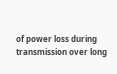of power loss during transmission over long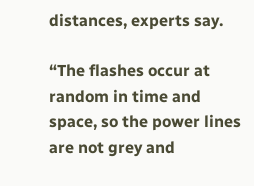distances, experts say.

“The flashes occur at random in time and space, so the power lines are not grey and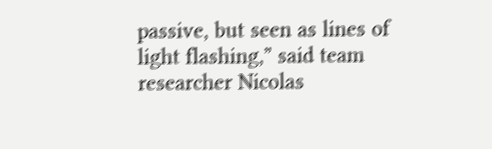passive, but seen as lines of light flashing,” said team researcher Nicolas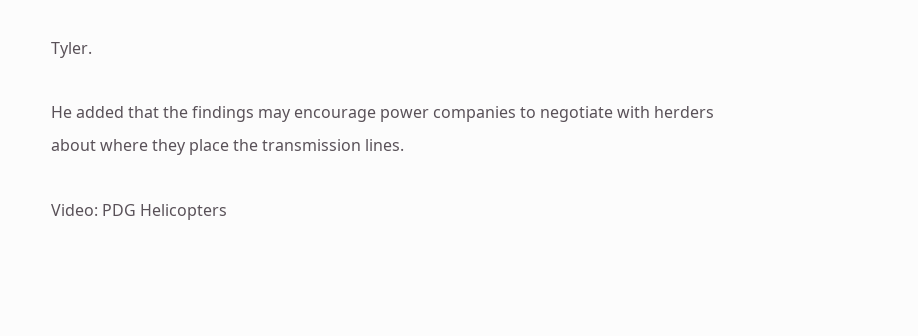Tyler.

He added that the findings may encourage power companies to negotiate with herders about where they place the transmission lines.

Video: PDG Helicopters